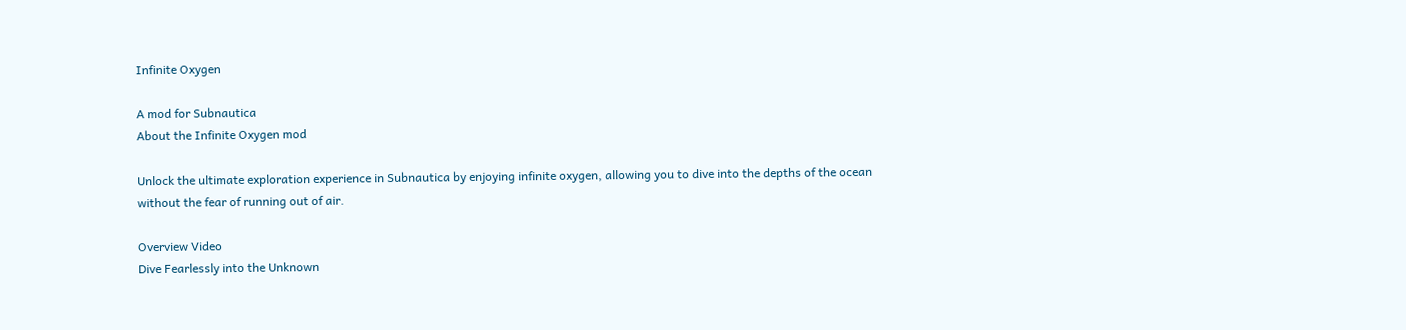Infinite Oxygen

A mod for Subnautica
About the Infinite Oxygen mod

Unlock the ultimate exploration experience in Subnautica by enjoying infinite oxygen, allowing you to dive into the depths of the ocean without the fear of running out of air.

Overview Video
Dive Fearlessly into the Unknown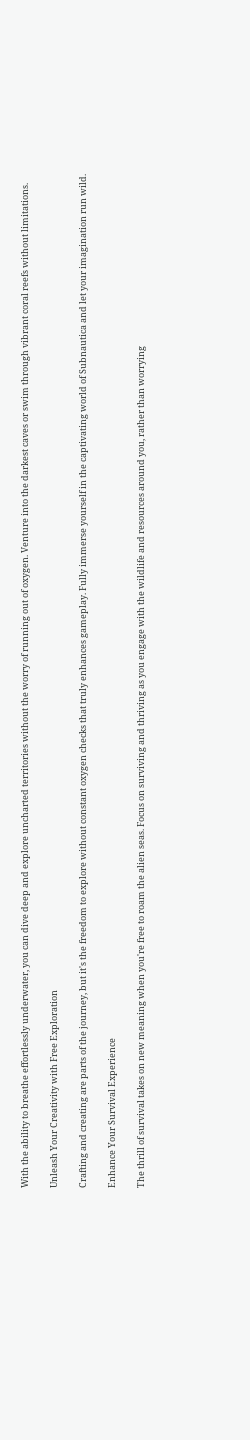With the ability to breathe effortlessly underwater, you can dive deep and explore uncharted territories without the worry of running out of oxygen. Venture into the darkest caves or swim through vibrant coral reefs without limitations.

Unleash Your Creativity with Free Exploration

Crafting and creating are parts of the journey, but it's the freedom to explore without constant oxygen checks that truly enhances gameplay. Fully immerse yourself in the captivating world of Subnautica and let your imagination run wild.

Enhance Your Survival Experience

The thrill of survival takes on new meaning when you're free to roam the alien seas. Focus on surviving and thriving as you engage with the wildlife and resources around you, rather than worrying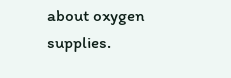about oxygen supplies.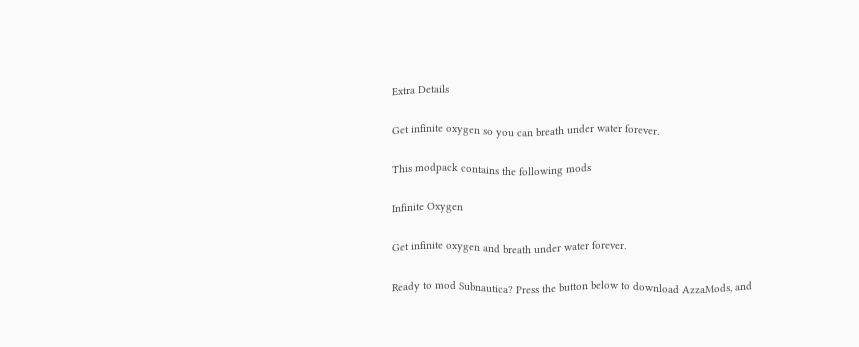Extra Details

Get infinite oxygen so you can breath under water forever.

This modpack contains the following mods

Infinite Oxygen

Get infinite oxygen and breath under water forever.

Ready to mod Subnautica? Press the button below to download AzzaMods, and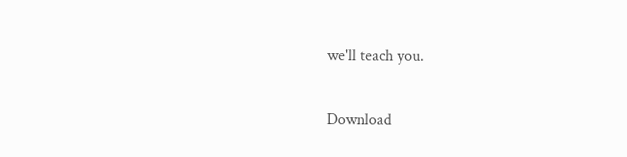we'll teach you.

Download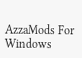AzzaMods For Windows